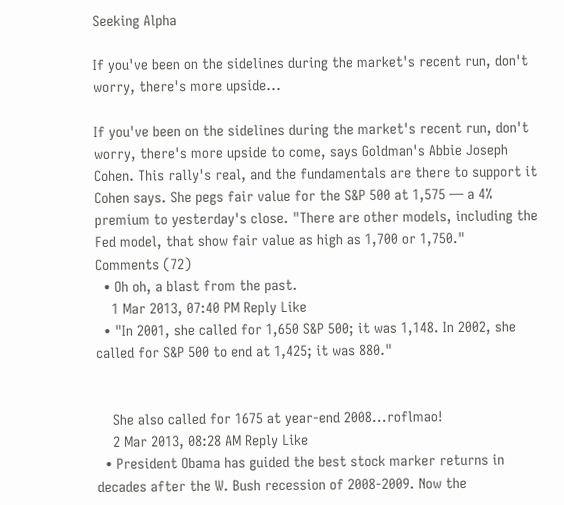Seeking Alpha

If you've been on the sidelines during the market's recent run, don't worry, there's more upside...

If you've been on the sidelines during the market's recent run, don't worry, there's more upside to come, says Goldman's Abbie Joseph Cohen. This rally's real, and the fundamentals are there to support it Cohen says. She pegs fair value for the S&P 500 at 1,575 — a 4% premium to yesterday's close. "There are other models, including the Fed model, that show fair value as high as 1,700 or 1,750."
Comments (72)
  • Oh oh, a blast from the past.
    1 Mar 2013, 07:40 PM Reply Like
  • "In 2001, she called for 1,650 S&P 500; it was 1,148. In 2002, she called for S&P 500 to end at 1,425; it was 880."


    She also called for 1675 at year-end 2008...roflmao!
    2 Mar 2013, 08:28 AM Reply Like
  • President Obama has guided the best stock marker returns in decades after the W. Bush recession of 2008-2009. Now the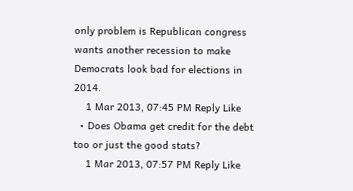only problem is Republican congress wants another recession to make Democrats look bad for elections in 2014.
    1 Mar 2013, 07:45 PM Reply Like
  • Does Obama get credit for the debt too or just the good stats?
    1 Mar 2013, 07:57 PM Reply Like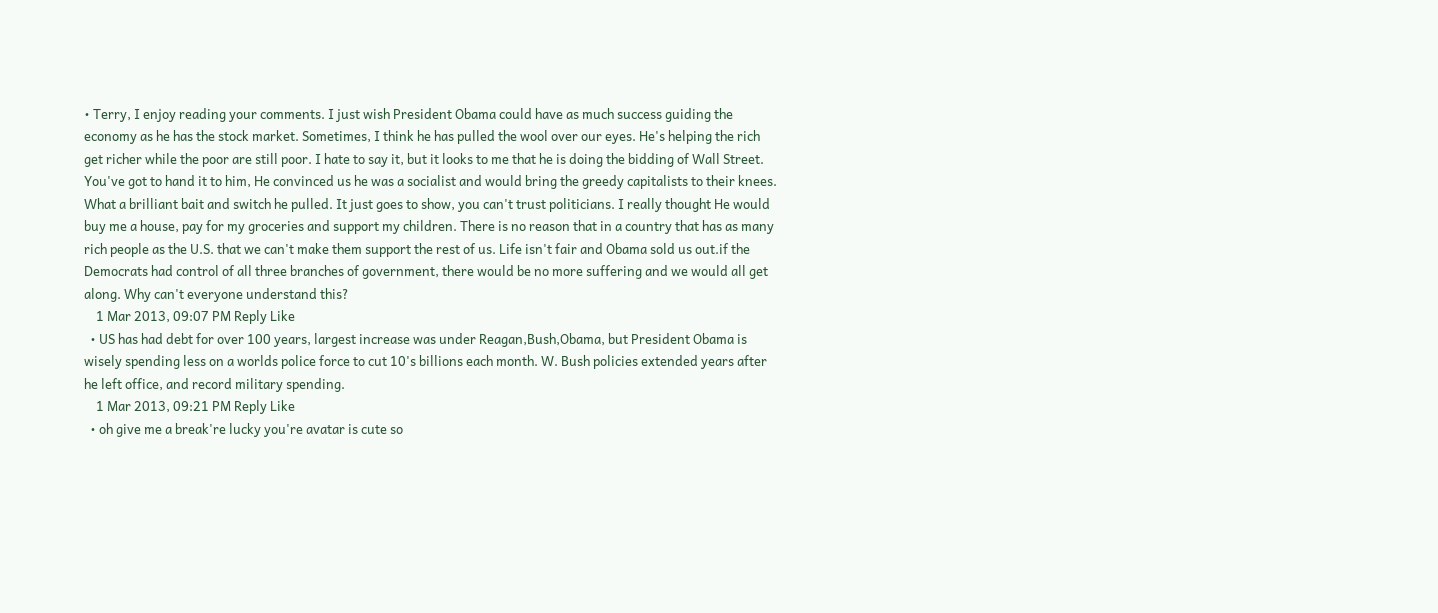• Terry, I enjoy reading your comments. I just wish President Obama could have as much success guiding the economy as he has the stock market. Sometimes, I think he has pulled the wool over our eyes. He's helping the rich get richer while the poor are still poor. I hate to say it, but it looks to me that he is doing the bidding of Wall Street. You've got to hand it to him, He convinced us he was a socialist and would bring the greedy capitalists to their knees. What a brilliant bait and switch he pulled. It just goes to show, you can't trust politicians. I really thought He would buy me a house, pay for my groceries and support my children. There is no reason that in a country that has as many rich people as the U.S. that we can't make them support the rest of us. Life isn't fair and Obama sold us out.if the Democrats had control of all three branches of government, there would be no more suffering and we would all get along. Why can't everyone understand this?
    1 Mar 2013, 09:07 PM Reply Like
  • US has had debt for over 100 years, largest increase was under Reagan,Bush,Obama, but President Obama is wisely spending less on a worlds police force to cut 10's billions each month. W. Bush policies extended years after he left office, and record military spending.
    1 Mar 2013, 09:21 PM Reply Like
  • oh give me a break're lucky you're avatar is cute so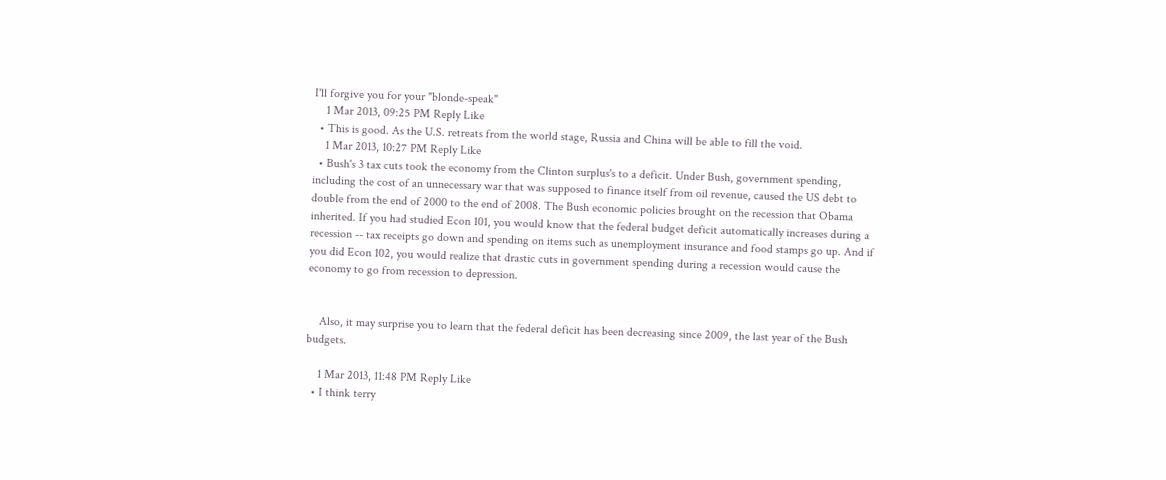I'll forgive you for your "blonde-speak"
    1 Mar 2013, 09:25 PM Reply Like
  • This is good. As the U.S. retreats from the world stage, Russia and China will be able to fill the void.
    1 Mar 2013, 10:27 PM Reply Like
  • Bush's 3 tax cuts took the economy from the Clinton surplus's to a deficit. Under Bush, government spending, including the cost of an unnecessary war that was supposed to finance itself from oil revenue, caused the US debt to double from the end of 2000 to the end of 2008. The Bush economic policies brought on the recession that Obama inherited. If you had studied Econ 101, you would know that the federal budget deficit automatically increases during a recession -- tax receipts go down and spending on items such as unemployment insurance and food stamps go up. And if you did Econ 102, you would realize that drastic cuts in government spending during a recession would cause the economy to go from recession to depression.


    Also, it may surprise you to learn that the federal deficit has been decreasing since 2009, the last year of the Bush budgets.

    1 Mar 2013, 11:48 PM Reply Like
  • I think terry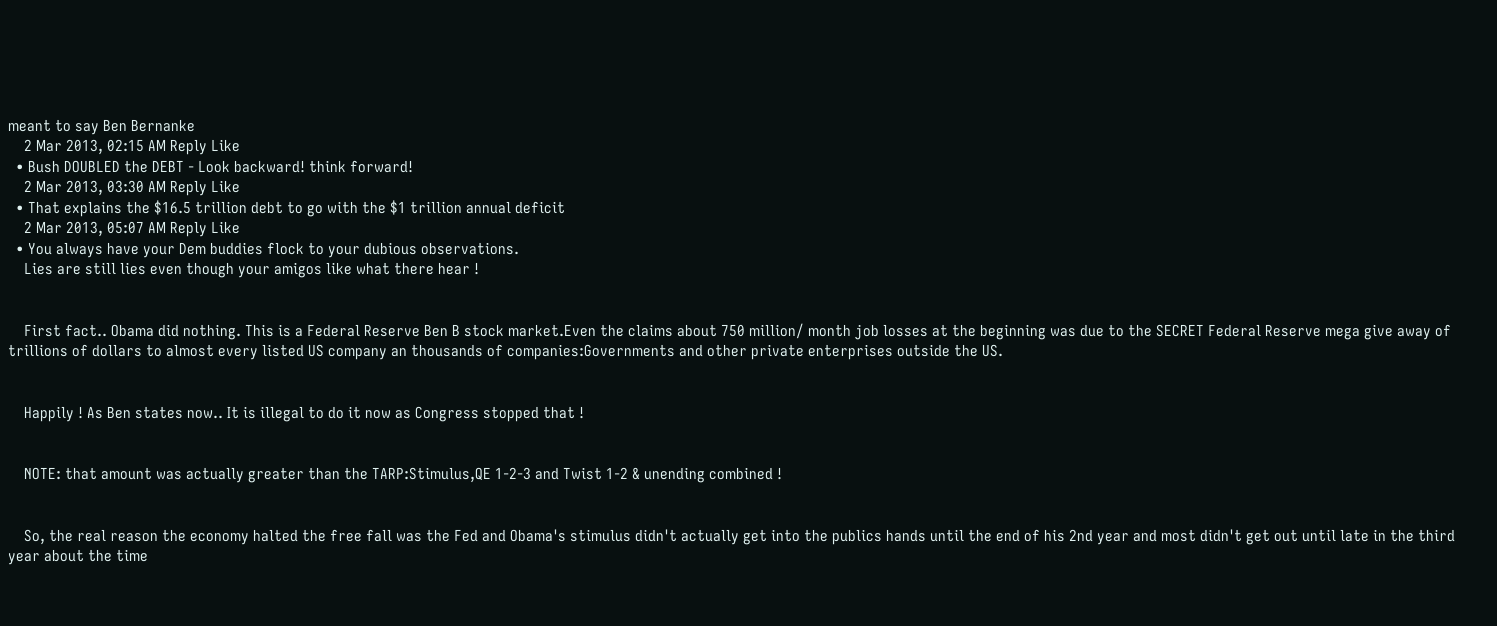meant to say Ben Bernanke
    2 Mar 2013, 02:15 AM Reply Like
  • Bush DOUBLED the DEBT - Look backward! think forward!
    2 Mar 2013, 03:30 AM Reply Like
  • That explains the $16.5 trillion debt to go with the $1 trillion annual deficit
    2 Mar 2013, 05:07 AM Reply Like
  • You always have your Dem buddies flock to your dubious observations.
    Lies are still lies even though your amigos like what there hear !


    First fact.. Obama did nothing. This is a Federal Reserve Ben B stock market.Even the claims about 750 million/ month job losses at the beginning was due to the SECRET Federal Reserve mega give away of trillions of dollars to almost every listed US company an thousands of companies:Governments and other private enterprises outside the US.


    Happily ! As Ben states now.. It is illegal to do it now as Congress stopped that !


    NOTE: that amount was actually greater than the TARP:Stimulus,QE 1-2-3 and Twist 1-2 & unending combined !


    So, the real reason the economy halted the free fall was the Fed and Obama's stimulus didn't actually get into the publics hands until the end of his 2nd year and most didn't get out until late in the third year about the time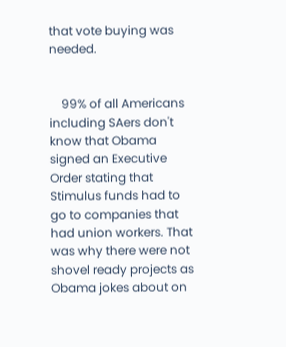that vote buying was needed.


    99% of all Americans including SAers don't know that Obama signed an Executive Order stating that Stimulus funds had to go to companies that had union workers. That was why there were not shovel ready projects as Obama jokes about on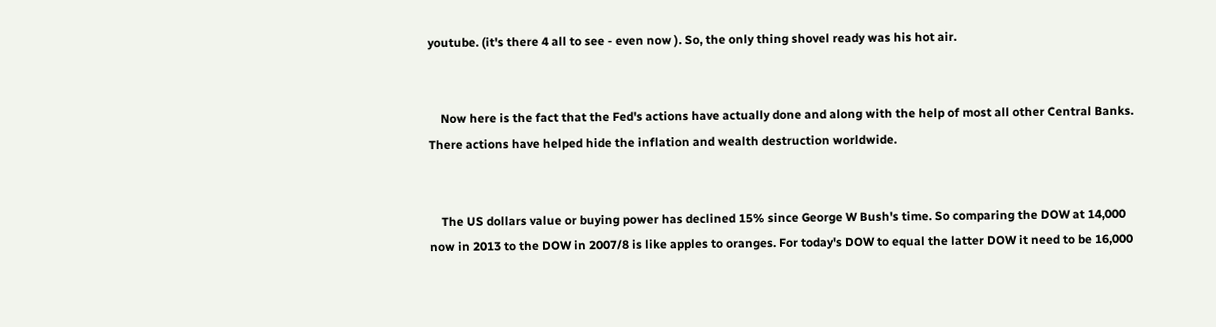youtube. (it's there 4 all to see - even now ). So, the only thing shovel ready was his hot air.


    Now here is the fact that the Fed's actions have actually done and along with the help of most all other Central Banks. There actions have helped hide the inflation and wealth destruction worldwide.


    The US dollars value or buying power has declined 15% since George W Bush's time. So comparing the DOW at 14,000 now in 2013 to the DOW in 2007/8 is like apples to oranges. For today's DOW to equal the latter DOW it need to be 16,000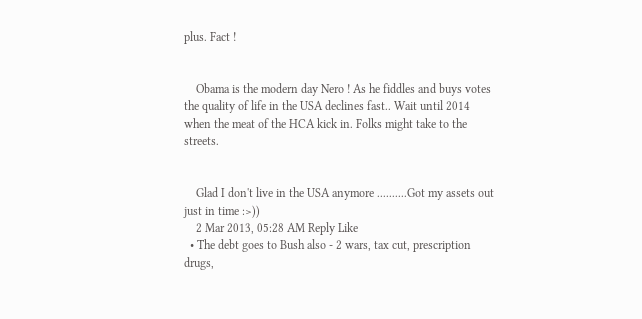plus. Fact !


    Obama is the modern day Nero ! As he fiddles and buys votes the quality of life in the USA declines fast.. Wait until 2014 when the meat of the HCA kick in. Folks might take to the streets.


    Glad I don't live in the USA anymore ..........Got my assets out just in time :>))
    2 Mar 2013, 05:28 AM Reply Like
  • The debt goes to Bush also - 2 wars, tax cut, prescription drugs,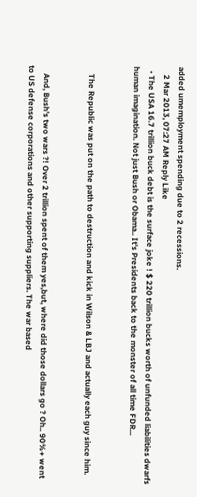added umemployment spending due to 2 recessions.
    2 Mar 2013, 07:27 AM Reply Like
  • The USA 16.7 trillion buck debt is the surface joke ! $ 220 trillion bucks worth of unfunded liabilities dwarfs human imagination. Not just Bush or Obama.. It's Presidents back to the monster of all time FDR...


    The Republic was put on the path to destruction and kick in Wilson & LBJ and actually each guy since him.


    And, Bush's two wars ?! Over 2 trillion spent of them yes,but, where did those dollars go ? Oh.. 90%+ went to US defense corporations and other supporting suppliers. The war based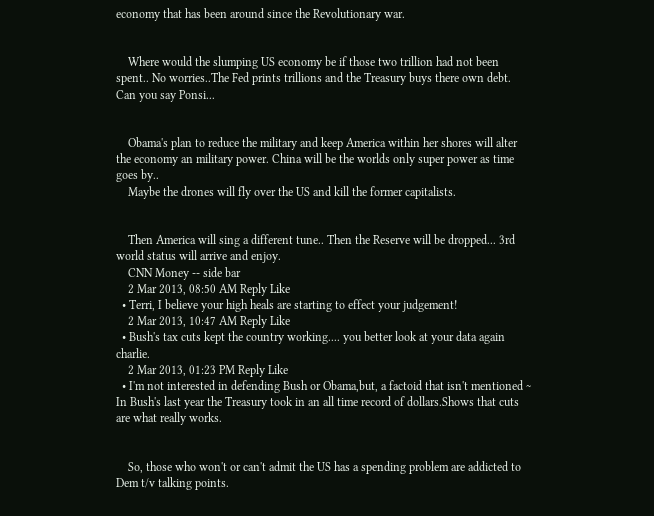economy that has been around since the Revolutionary war.


    Where would the slumping US economy be if those two trillion had not been spent.. No worries..The Fed prints trillions and the Treasury buys there own debt. Can you say Ponsi...


    Obama's plan to reduce the military and keep America within her shores will alter the economy an military power. China will be the worlds only super power as time goes by..
    Maybe the drones will fly over the US and kill the former capitalists.


    Then America will sing a different tune.. Then the Reserve will be dropped... 3rd world status will arrive and enjoy.
    CNN Money -- side bar
    2 Mar 2013, 08:50 AM Reply Like
  • Terri, I believe your high heals are starting to effect your judgement!
    2 Mar 2013, 10:47 AM Reply Like
  • Bush's tax cuts kept the country working.... you better look at your data again charlie.
    2 Mar 2013, 01:23 PM Reply Like
  • I'm not interested in defending Bush or Obama,but, a factoid that isn't mentioned ~ In Bush's last year the Treasury took in an all time record of dollars.Shows that cuts are what really works.


    So, those who won't or can't admit the US has a spending problem are addicted to Dem t/v talking points.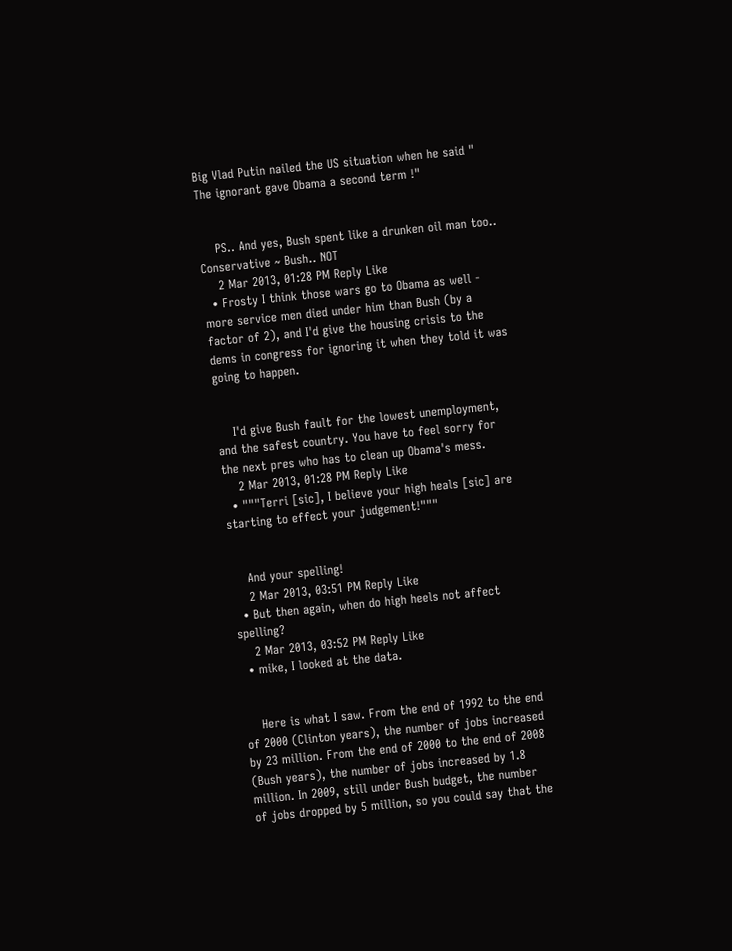Big Vlad Putin nailed the US situation when he said " The ignorant gave Obama a second term !"


    PS.. And yes, Bush spent like a drunken oil man too.. Conservative ~ Bush.. NOT
    2 Mar 2013, 01:28 PM Reply Like
  • Frosty I think those wars go to Obama as well - more service men died under him than Bush (by a factor of 2), and I'd give the housing crisis to the dems in congress for ignoring it when they told it was going to happen.


    I'd give Bush fault for the lowest unemployment, and the safest country. You have to feel sorry for the next pres who has to clean up Obama's mess.
    2 Mar 2013, 01:28 PM Reply Like
  • """Terri [sic], I believe your high heals [sic] are starting to effect your judgement!"""


    And your spelling!
    2 Mar 2013, 03:51 PM Reply Like
  • But then again, when do high heels not affect spelling?
    2 Mar 2013, 03:52 PM Reply Like
  • mike, I looked at the data.


    Here is what I saw. From the end of 1992 to the end of 2000 (Clinton years), the number of jobs increased by 23 million. From the end of 2000 to the end of 2008 (Bush years), the number of jobs increased by 1.8 million. In 2009, still under Bush budget, the number of jobs dropped by 5 million, so you could say that the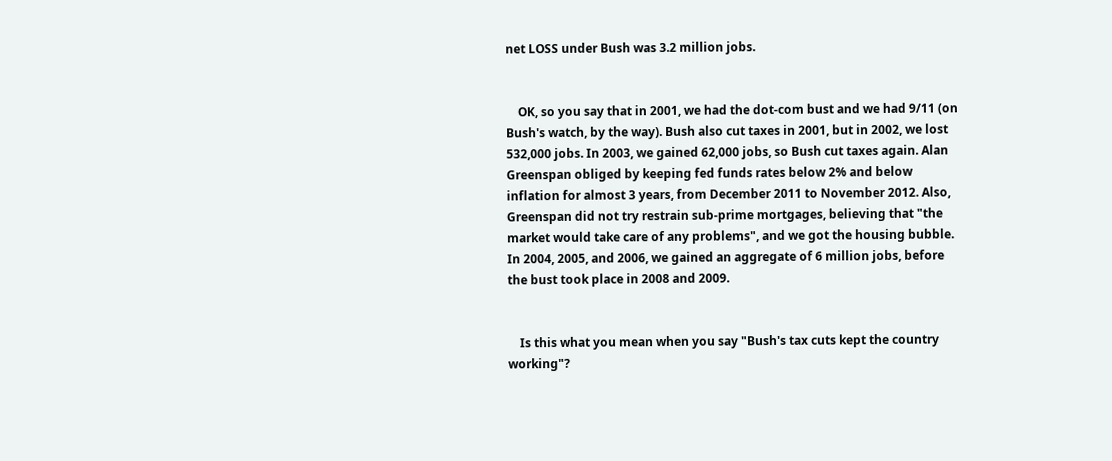net LOSS under Bush was 3.2 million jobs.


    OK, so you say that in 2001, we had the dot-com bust and we had 9/11 (on Bush's watch, by the way). Bush also cut taxes in 2001, but in 2002, we lost 532,000 jobs. In 2003, we gained 62,000 jobs, so Bush cut taxes again. Alan Greenspan obliged by keeping fed funds rates below 2% and below inflation for almost 3 years, from December 2011 to November 2012. Also, Greenspan did not try restrain sub-prime mortgages, believing that "the market would take care of any problems", and we got the housing bubble. In 2004, 2005, and 2006, we gained an aggregate of 6 million jobs, before the bust took place in 2008 and 2009.


    Is this what you mean when you say "Bush's tax cuts kept the country working"?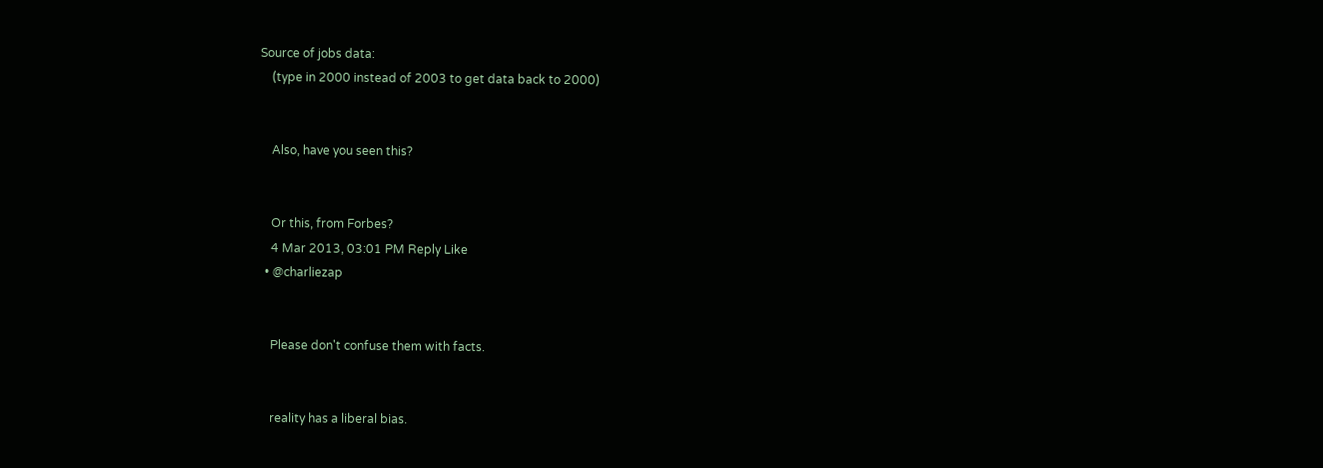Source of jobs data:
    (type in 2000 instead of 2003 to get data back to 2000)


    Also, have you seen this?


    Or this, from Forbes?
    4 Mar 2013, 03:01 PM Reply Like
  • @charliezap


    Please don't confuse them with facts.


    reality has a liberal bias.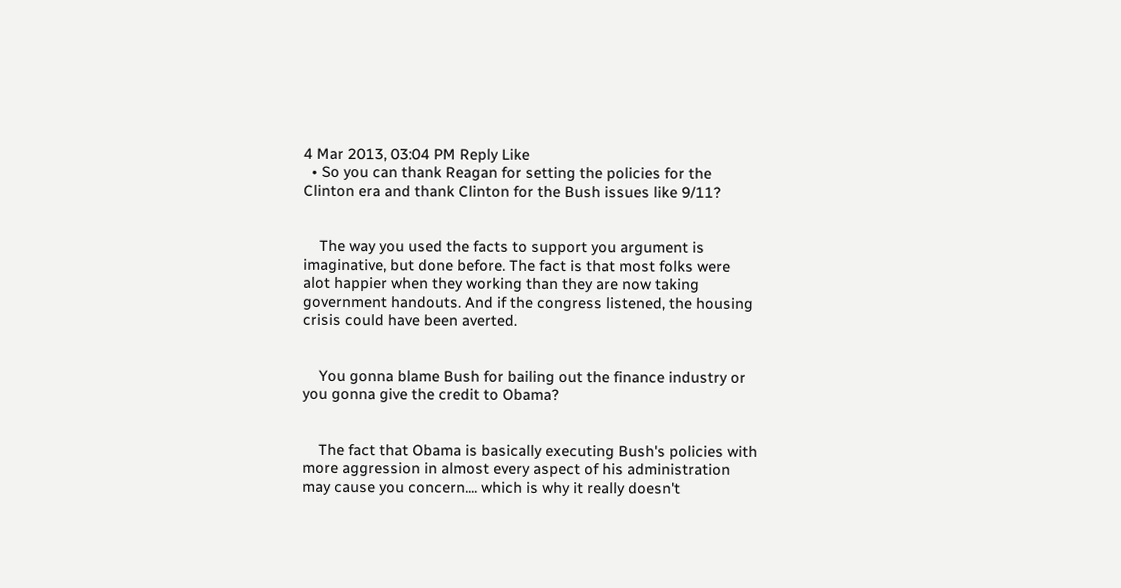4 Mar 2013, 03:04 PM Reply Like
  • So you can thank Reagan for setting the policies for the Clinton era and thank Clinton for the Bush issues like 9/11?


    The way you used the facts to support you argument is imaginative, but done before. The fact is that most folks were alot happier when they working than they are now taking government handouts. And if the congress listened, the housing crisis could have been averted.


    You gonna blame Bush for bailing out the finance industry or you gonna give the credit to Obama?


    The fact that Obama is basically executing Bush's policies with more aggression in almost every aspect of his administration may cause you concern.... which is why it really doesn't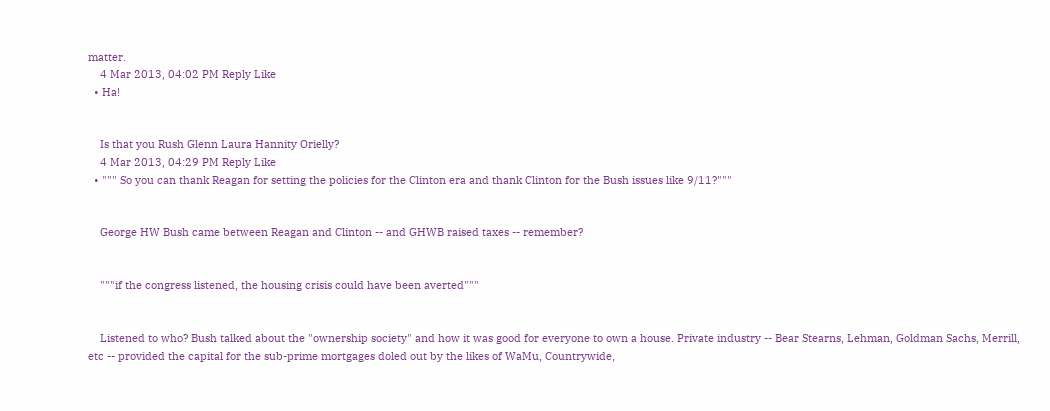matter.
    4 Mar 2013, 04:02 PM Reply Like
  • Ha!


    Is that you Rush Glenn Laura Hannity Orielly?
    4 Mar 2013, 04:29 PM Reply Like
  • """ So you can thank Reagan for setting the policies for the Clinton era and thank Clinton for the Bush issues like 9/11?"""


    George HW Bush came between Reagan and Clinton -- and GHWB raised taxes -- remember?


    """if the congress listened, the housing crisis could have been averted"""


    Listened to who? Bush talked about the "ownership society" and how it was good for everyone to own a house. Private industry -- Bear Stearns, Lehman, Goldman Sachs, Merrill, etc -- provided the capital for the sub-prime mortgages doled out by the likes of WaMu, Countrywide,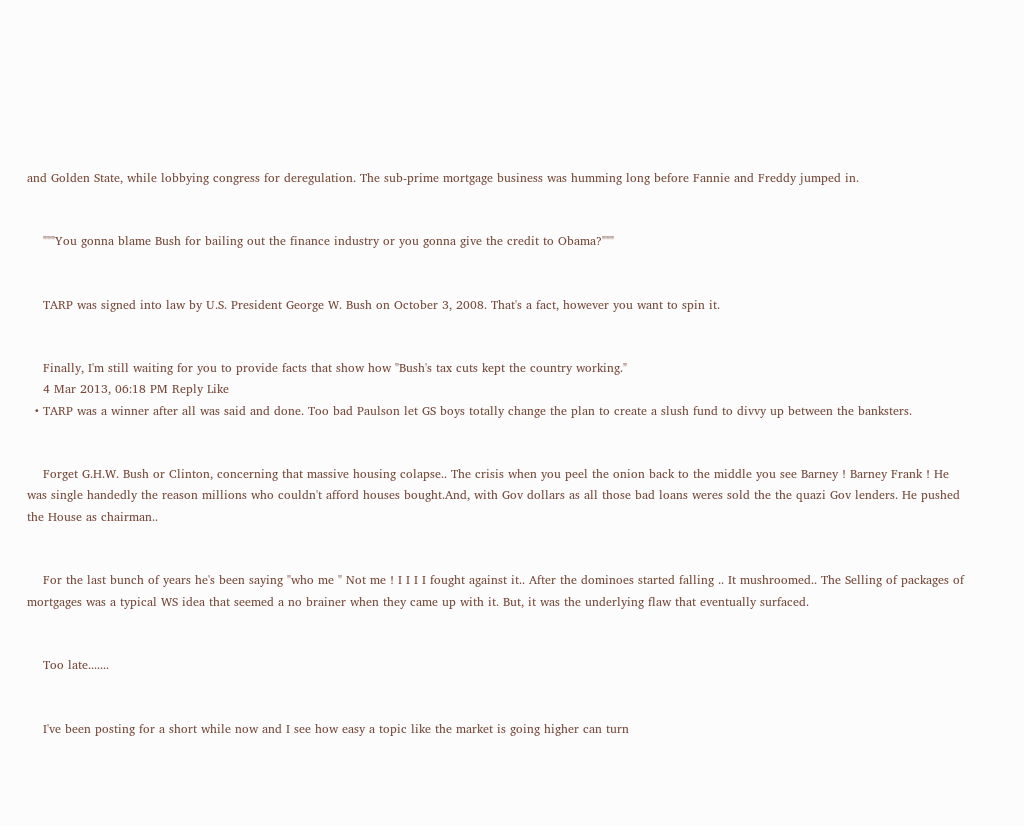and Golden State, while lobbying congress for deregulation. The sub-prime mortgage business was humming long before Fannie and Freddy jumped in.


    """You gonna blame Bush for bailing out the finance industry or you gonna give the credit to Obama?"""


    TARP was signed into law by U.S. President George W. Bush on October 3, 2008. That's a fact, however you want to spin it.


    Finally, I'm still waiting for you to provide facts that show how "Bush's tax cuts kept the country working."
    4 Mar 2013, 06:18 PM Reply Like
  • TARP was a winner after all was said and done. Too bad Paulson let GS boys totally change the plan to create a slush fund to divvy up between the banksters.


    Forget G.H.W. Bush or Clinton, concerning that massive housing colapse.. The crisis when you peel the onion back to the middle you see Barney ! Barney Frank ! He was single handedly the reason millions who couldn't afford houses bought.And, with Gov dollars as all those bad loans weres sold the the quazi Gov lenders. He pushed the House as chairman..


    For the last bunch of years he's been saying "who me " Not me ! I I I I fought against it.. After the dominoes started falling .. It mushroomed.. The Selling of packages of mortgages was a typical WS idea that seemed a no brainer when they came up with it. But, it was the underlying flaw that eventually surfaced.


    Too late.......


    I've been posting for a short while now and I see how easy a topic like the market is going higher can turn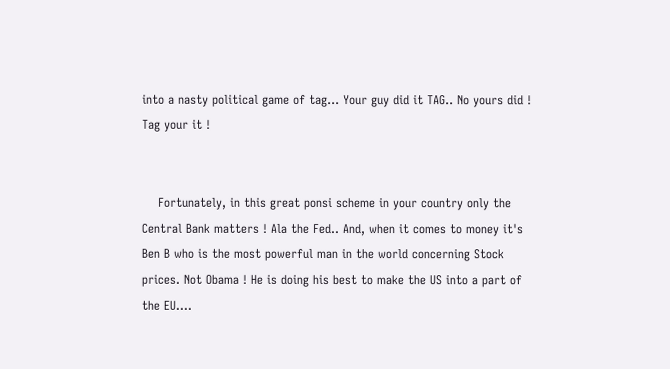into a nasty political game of tag... Your guy did it TAG.. No yours did ! Tag your it !


    Fortunately, in this great ponsi scheme in your country only the Central Bank matters ! Ala the Fed.. And, when it comes to money it's Ben B who is the most powerful man in the world concerning Stock prices. Not Obama ! He is doing his best to make the US into a part of the EU....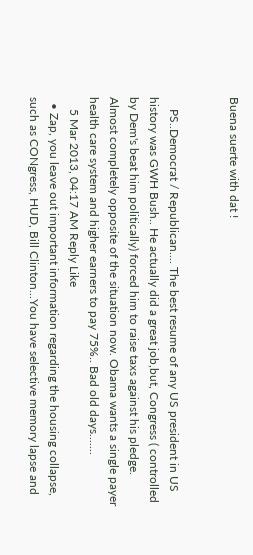Buena suerte with dat !


    PS..Democrat / Republican.... The best resume of any US president in US history was GWH Bush.. He actually did a great job,but, Congress ( controlled by Dem's beat him politically) forced him to raise taxs against his pledge. Almost completely opposite of the situation now. Obama wants a single payer health care system and higher earners to pay 75%.. Bad old days.......
    5 Mar 2013, 04:17 AM Reply Like
  • Zap, you leave out important information regarding the housing collapse, such as CONgress, HUD, Bill Clinton...You have selective memory lapse and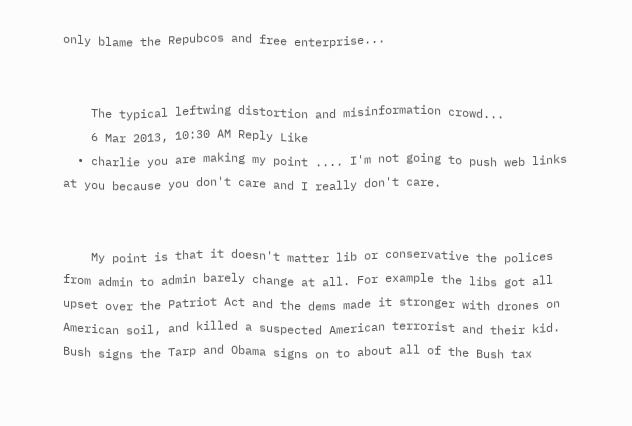only blame the Repubcos and free enterprise...


    The typical leftwing distortion and misinformation crowd...
    6 Mar 2013, 10:30 AM Reply Like
  • charlie you are making my point .... I'm not going to push web links at you because you don't care and I really don't care.


    My point is that it doesn't matter lib or conservative the polices from admin to admin barely change at all. For example the libs got all upset over the Patriot Act and the dems made it stronger with drones on American soil, and killed a suspected American terrorist and their kid. Bush signs the Tarp and Obama signs on to about all of the Bush tax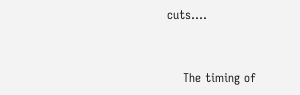cuts....


    The timing of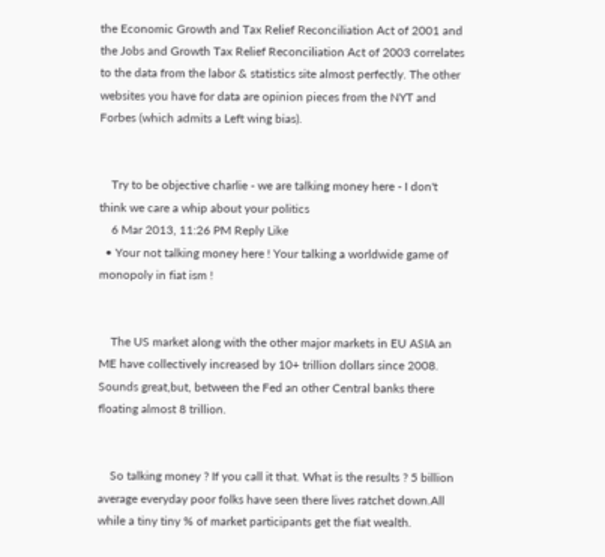the Economic Growth and Tax Relief Reconciliation Act of 2001 and the Jobs and Growth Tax Relief Reconciliation Act of 2003 correlates to the data from the labor & statistics site almost perfectly. The other websites you have for data are opinion pieces from the NYT and Forbes (which admits a Left wing bias).


    Try to be objective charlie - we are talking money here - I don't think we care a whip about your politics
    6 Mar 2013, 11:26 PM Reply Like
  • Your not talking money here ! Your talking a worldwide game of monopoly in fiat ism !


    The US market along with the other major markets in EU ASIA an ME have collectively increased by 10+ trillion dollars since 2008. Sounds great,but, between the Fed an other Central banks there floating almost 8 trillion.


    So talking money ? If you call it that. What is the results ? 5 billion average everyday poor folks have seen there lives ratchet down.All while a tiny tiny % of market participants get the fiat wealth.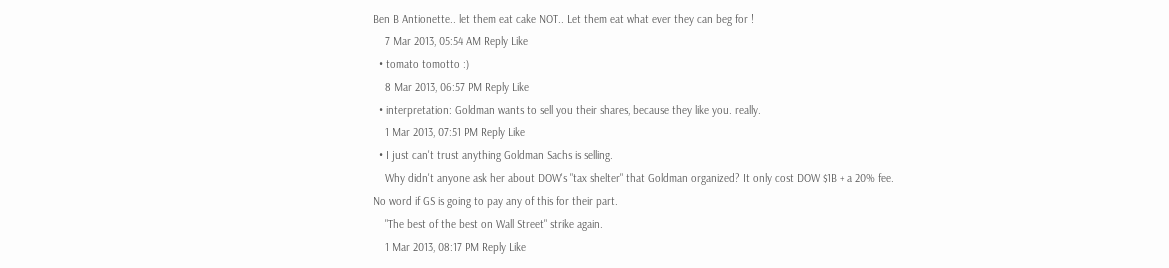Ben B Antionette.. let them eat cake NOT.. Let them eat what ever they can beg for !
    7 Mar 2013, 05:54 AM Reply Like
  • tomato tomotto :)
    8 Mar 2013, 06:57 PM Reply Like
  • interpretation: Goldman wants to sell you their shares, because they like you. really.
    1 Mar 2013, 07:51 PM Reply Like
  • I just can't trust anything Goldman Sachs is selling.
    Why didn't anyone ask her about DOW's "tax shelter" that Goldman organized? It only cost DOW $1B + a 20% fee. No word if GS is going to pay any of this for their part.
    "The best of the best on Wall Street" strike again.
    1 Mar 2013, 08:17 PM Reply Like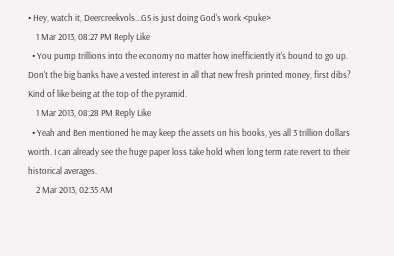• Hey, watch it, Deercreekvols...GS is just doing God's work <puke>
    1 Mar 2013, 08:27 PM Reply Like
  • You pump trillions into the economy no matter how inefficiently it's bound to go up. Don't the big banks have a vested interest in all that new fresh printed money, first dibs? Kind of like being at the top of the pyramid.
    1 Mar 2013, 08:28 PM Reply Like
  • Yeah and Ben mentioned he may keep the assets on his books, yes all 3 trillion dollars worth. I can already see the huge paper loss take hold when long term rate revert to their historical averages.
    2 Mar 2013, 02:35 AM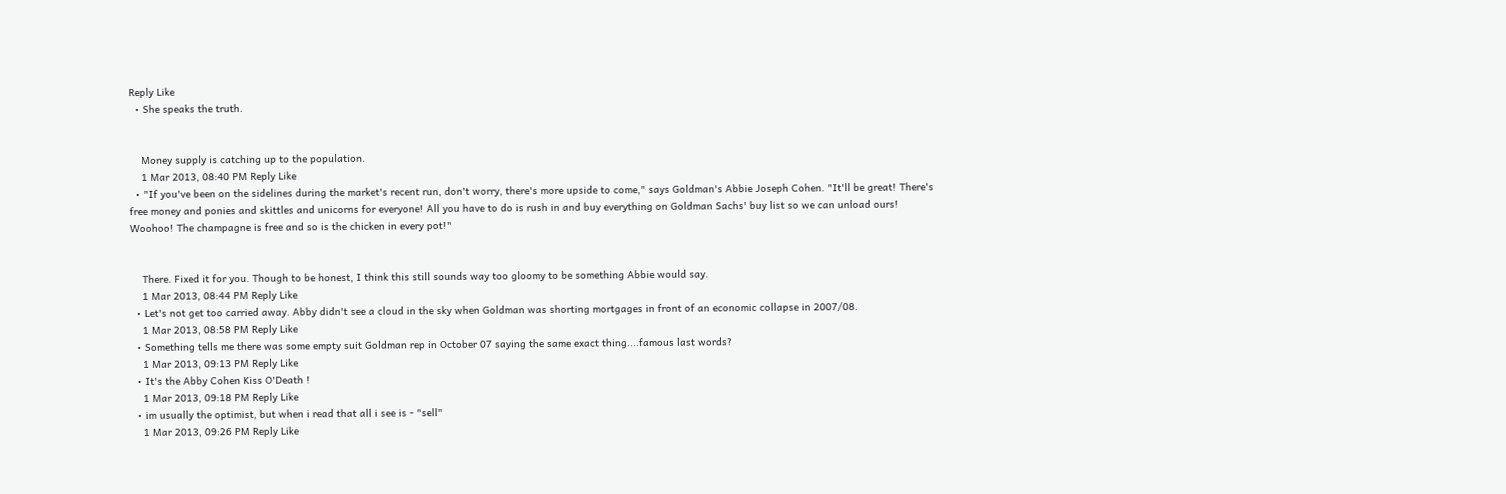Reply Like
  • She speaks the truth.


    Money supply is catching up to the population.
    1 Mar 2013, 08:40 PM Reply Like
  • "If you've been on the sidelines during the market's recent run, don't worry, there's more upside to come," says Goldman's Abbie Joseph Cohen. "It'll be great! There's free money and ponies and skittles and unicorns for everyone! All you have to do is rush in and buy everything on Goldman Sachs' buy list so we can unload ours! Woohoo! The champagne is free and so is the chicken in every pot!"


    There. Fixed it for you. Though to be honest, I think this still sounds way too gloomy to be something Abbie would say.
    1 Mar 2013, 08:44 PM Reply Like
  • Let's not get too carried away. Abby didn't see a cloud in the sky when Goldman was shorting mortgages in front of an economic collapse in 2007/08.
    1 Mar 2013, 08:58 PM Reply Like
  • Something tells me there was some empty suit Goldman rep in October 07 saying the same exact thing....famous last words?
    1 Mar 2013, 09:13 PM Reply Like
  • It's the Abby Cohen Kiss O'Death !
    1 Mar 2013, 09:18 PM Reply Like
  • im usually the optimist, but when i read that all i see is - "sell"
    1 Mar 2013, 09:26 PM Reply Like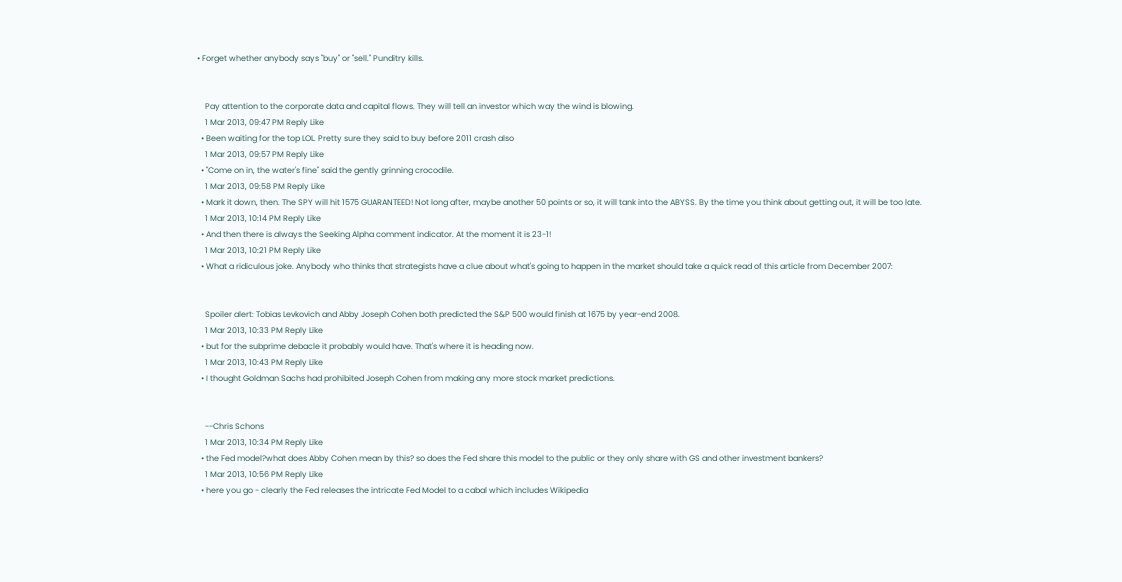• Forget whether anybody says "buy" or "sell." Punditry kills.


    Pay attention to the corporate data and capital flows. They will tell an investor which way the wind is blowing.
    1 Mar 2013, 09:47 PM Reply Like
  • Been waiting for the top LOL. Pretty sure they said to buy before 2011 crash also
    1 Mar 2013, 09:57 PM Reply Like
  • "Come on in, the water's fine" said the gently grinning crocodile.
    1 Mar 2013, 09:58 PM Reply Like
  • Mark it down, then. The SPY will hit 1575 GUARANTEED! Not long after, maybe another 50 points or so, it will tank into the ABYSS. By the time you think about getting out, it will be too late.
    1 Mar 2013, 10:14 PM Reply Like
  • And then there is always the Seeking Alpha comment indicator. At the moment it is 23-1!
    1 Mar 2013, 10:21 PM Reply Like
  • What a ridiculous joke. Anybody who thinks that strategists have a clue about what's going to happen in the market should take a quick read of this article from December 2007:


    Spoiler alert: Tobias Levkovich and Abby Joseph Cohen both predicted the S&P 500 would finish at 1675 by year-end 2008.
    1 Mar 2013, 10:33 PM Reply Like
  • but for the subprime debacle it probably would have. That's where it is heading now.
    1 Mar 2013, 10:43 PM Reply Like
  • I thought Goldman Sachs had prohibited Joseph Cohen from making any more stock market predictions.


    --Chris Schons
    1 Mar 2013, 10:34 PM Reply Like
  • the Fed model?what does Abby Cohen mean by this? so does the Fed share this model to the public or they only share with GS and other investment bankers?
    1 Mar 2013, 10:56 PM Reply Like
  • here you go - clearly the Fed releases the intricate Fed Model to a cabal which includes Wikipedia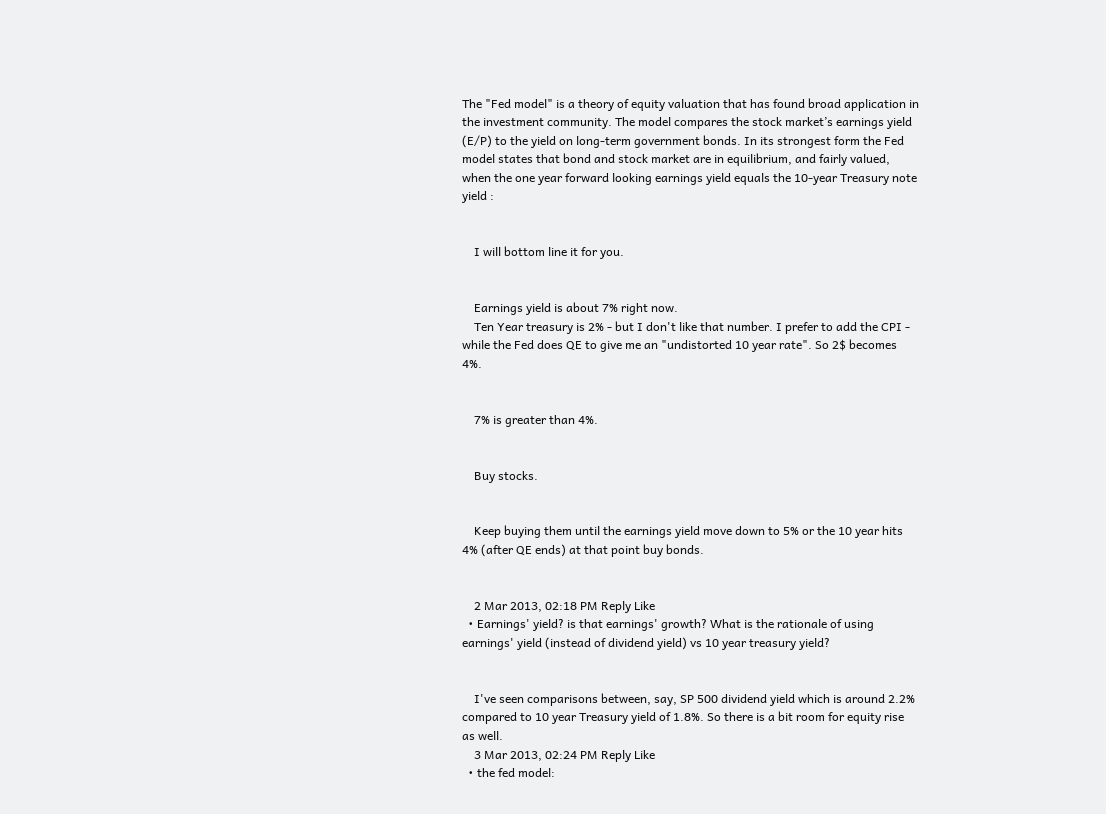The "Fed model" is a theory of equity valuation that has found broad application in the investment community. The model compares the stock market’s earnings yield (E/P) to the yield on long-term government bonds. In its strongest form the Fed model states that bond and stock market are in equilibrium, and fairly valued, when the one year forward looking earnings yield equals the 10-year Treasury note yield :


    I will bottom line it for you.


    Earnings yield is about 7% right now.
    Ten Year treasury is 2% - but I don't like that number. I prefer to add the CPI - while the Fed does QE to give me an "undistorted 10 year rate". So 2$ becomes 4%.


    7% is greater than 4%.


    Buy stocks.


    Keep buying them until the earnings yield move down to 5% or the 10 year hits 4% (after QE ends) at that point buy bonds.


    2 Mar 2013, 02:18 PM Reply Like
  • Earnings' yield? is that earnings' growth? What is the rationale of using earnings' yield (instead of dividend yield) vs 10 year treasury yield?


    I've seen comparisons between, say, SP 500 dividend yield which is around 2.2% compared to 10 year Treasury yield of 1.8%. So there is a bit room for equity rise as well.
    3 Mar 2013, 02:24 PM Reply Like
  • the fed model: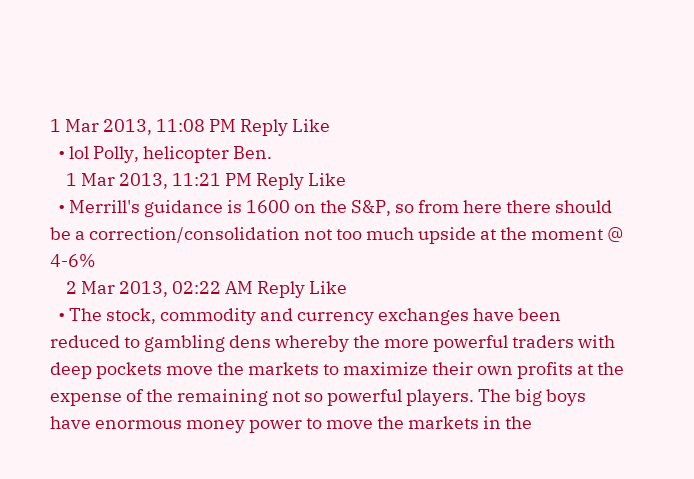1 Mar 2013, 11:08 PM Reply Like
  • lol Polly, helicopter Ben.
    1 Mar 2013, 11:21 PM Reply Like
  • Merrill's guidance is 1600 on the S&P, so from here there should be a correction/consolidation not too much upside at the moment @ 4-6%
    2 Mar 2013, 02:22 AM Reply Like
  • The stock, commodity and currency exchanges have been reduced to gambling dens whereby the more powerful traders with deep pockets move the markets to maximize their own profits at the expense of the remaining not so powerful players. The big boys have enormous money power to move the markets in the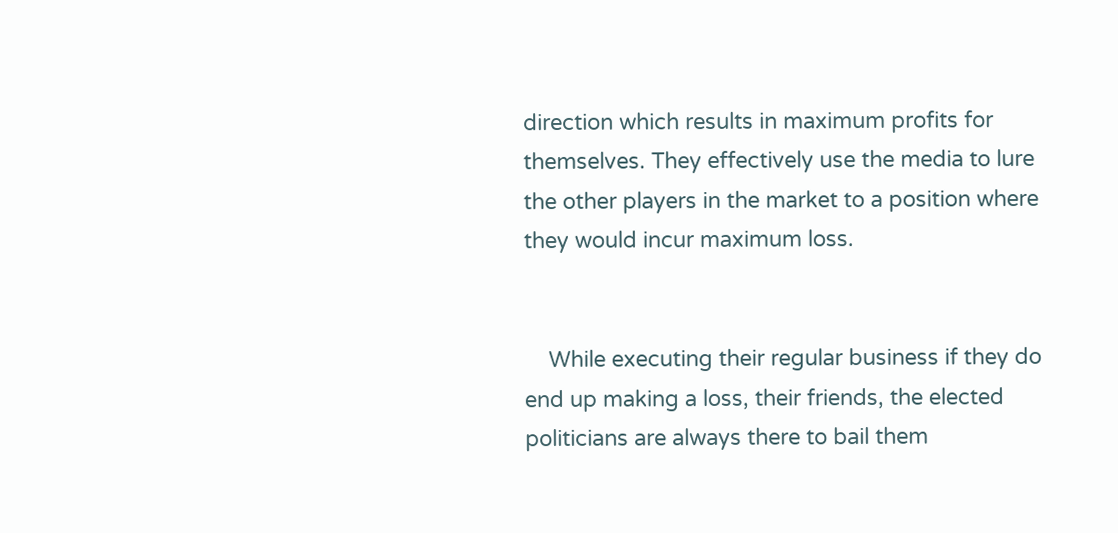direction which results in maximum profits for themselves. They effectively use the media to lure the other players in the market to a position where they would incur maximum loss.


    While executing their regular business if they do end up making a loss, their friends, the elected politicians are always there to bail them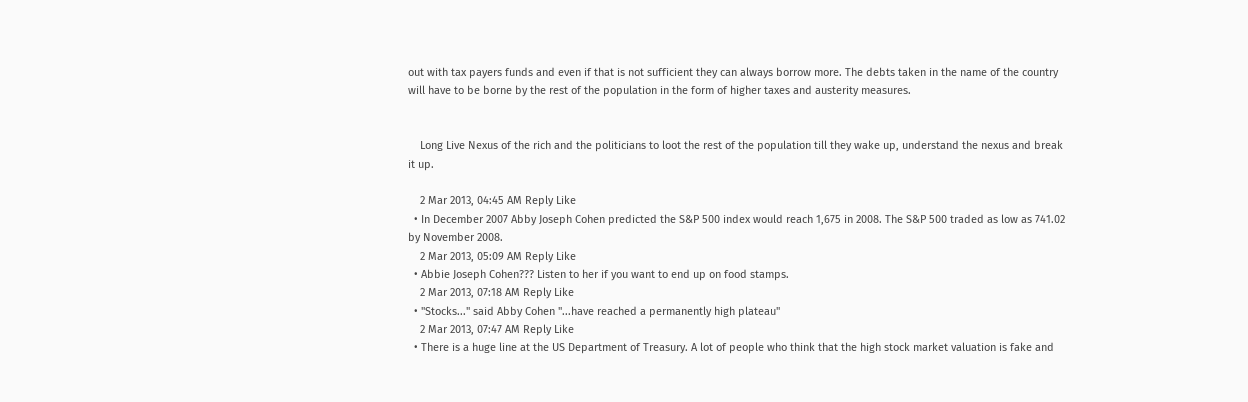out with tax payers funds and even if that is not sufficient they can always borrow more. The debts taken in the name of the country will have to be borne by the rest of the population in the form of higher taxes and austerity measures.


    Long Live Nexus of the rich and the politicians to loot the rest of the population till they wake up, understand the nexus and break it up.

    2 Mar 2013, 04:45 AM Reply Like
  • In December 2007 Abby Joseph Cohen predicted the S&P 500 index would reach 1,675 in 2008. The S&P 500 traded as low as 741.02 by November 2008.
    2 Mar 2013, 05:09 AM Reply Like
  • Abbie Joseph Cohen??? Listen to her if you want to end up on food stamps.
    2 Mar 2013, 07:18 AM Reply Like
  • "Stocks..." said Abby Cohen "...have reached a permanently high plateau"
    2 Mar 2013, 07:47 AM Reply Like
  • There is a huge line at the US Department of Treasury. A lot of people who think that the high stock market valuation is fake and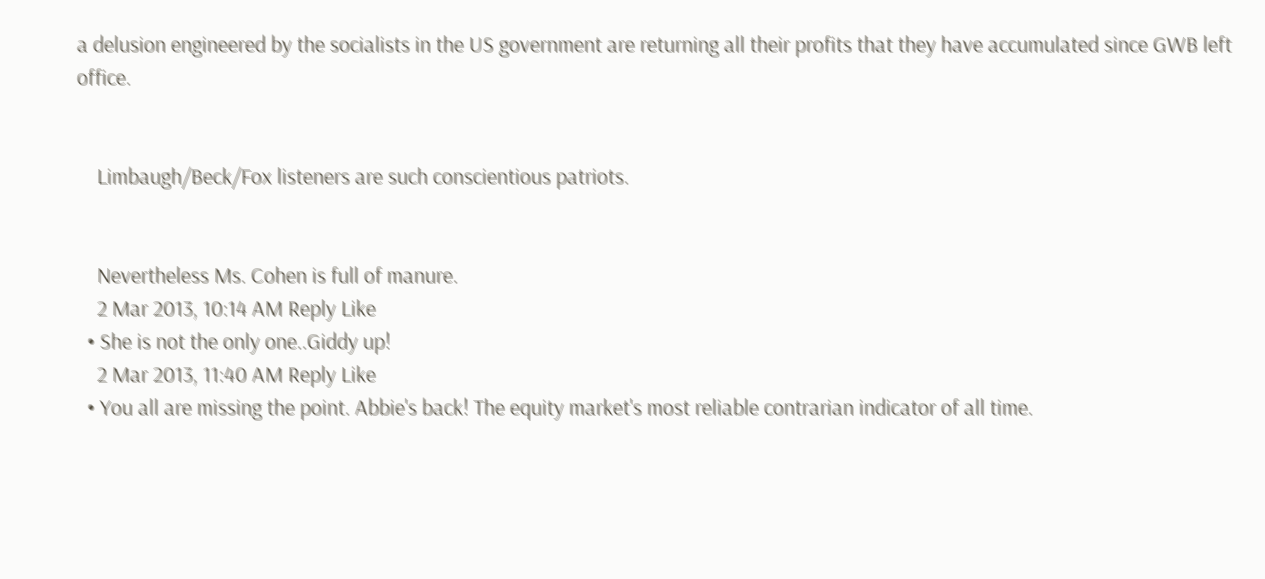a delusion engineered by the socialists in the US government are returning all their profits that they have accumulated since GWB left office.


    Limbaugh/Beck/Fox listeners are such conscientious patriots.


    Nevertheless Ms. Cohen is full of manure.
    2 Mar 2013, 10:14 AM Reply Like
  • She is not the only one..Giddy up!
    2 Mar 2013, 11:40 AM Reply Like
  • You all are missing the point. Abbie's back! The equity market's most reliable contrarian indicator of all time.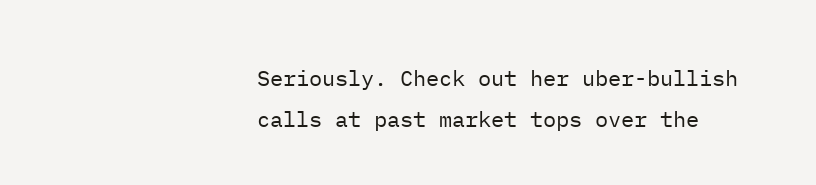Seriously. Check out her uber-bullish calls at past market tops over the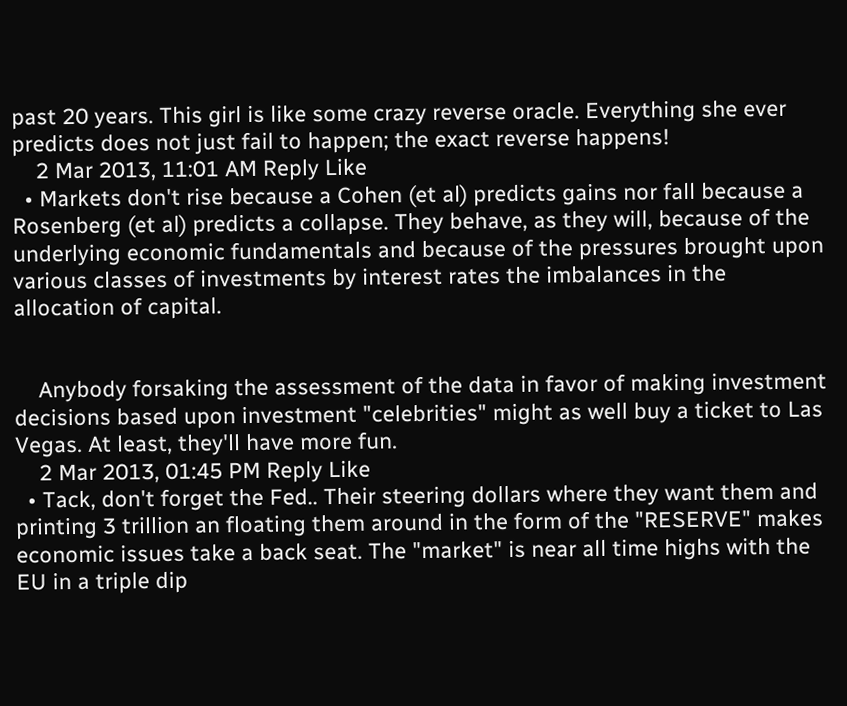past 20 years. This girl is like some crazy reverse oracle. Everything she ever predicts does not just fail to happen; the exact reverse happens!
    2 Mar 2013, 11:01 AM Reply Like
  • Markets don't rise because a Cohen (et al) predicts gains nor fall because a Rosenberg (et al) predicts a collapse. They behave, as they will, because of the underlying economic fundamentals and because of the pressures brought upon various classes of investments by interest rates the imbalances in the allocation of capital.


    Anybody forsaking the assessment of the data in favor of making investment decisions based upon investment "celebrities" might as well buy a ticket to Las Vegas. At least, they'll have more fun.
    2 Mar 2013, 01:45 PM Reply Like
  • Tack, don't forget the Fed.. Their steering dollars where they want them and printing 3 trillion an floating them around in the form of the "RESERVE" makes economic issues take a back seat. The "market" is near all time highs with the EU in a triple dip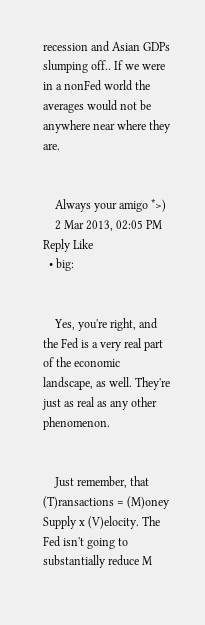recession and Asian GDPs slumping off.. If we were in a nonFed world the averages would not be anywhere near where they are.


    Always your amigo *>)
    2 Mar 2013, 02:05 PM Reply Like
  • big:


    Yes, you're right, and the Fed is a very real part of the economic landscape, as well. They're just as real as any other phenomenon.


    Just remember, that (T)ransactions = (M)oney Supply x (V)elocity. The Fed isn't going to substantially reduce M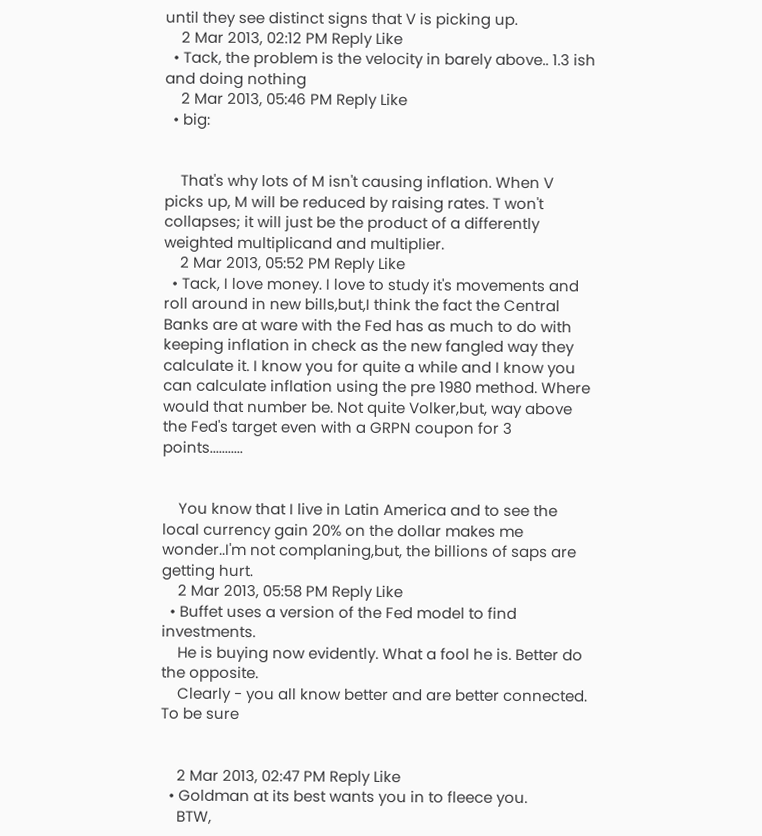until they see distinct signs that V is picking up.
    2 Mar 2013, 02:12 PM Reply Like
  • Tack, the problem is the velocity in barely above.. 1.3 ish and doing nothing
    2 Mar 2013, 05:46 PM Reply Like
  • big:


    That's why lots of M isn't causing inflation. When V picks up, M will be reduced by raising rates. T won't collapses; it will just be the product of a differently weighted multiplicand and multiplier.
    2 Mar 2013, 05:52 PM Reply Like
  • Tack, I love money. I love to study it's movements and roll around in new bills,but,I think the fact the Central Banks are at ware with the Fed has as much to do with keeping inflation in check as the new fangled way they calculate it. I know you for quite a while and I know you can calculate inflation using the pre 1980 method. Where would that number be. Not quite Volker,but, way above the Fed's target even with a GRPN coupon for 3 points...........


    You know that I live in Latin America and to see the local currency gain 20% on the dollar makes me wonder..I'm not complaning,but, the billions of saps are getting hurt.
    2 Mar 2013, 05:58 PM Reply Like
  • Buffet uses a version of the Fed model to find investments.
    He is buying now evidently. What a fool he is. Better do the opposite.
    Clearly - you all know better and are better connected. To be sure


    2 Mar 2013, 02:47 PM Reply Like
  • Goldman at its best wants you in to fleece you.
    BTW,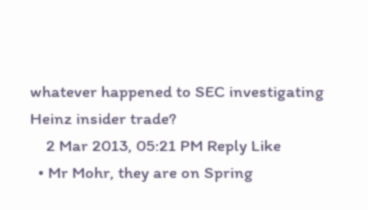whatever happened to SEC investigating Heinz insider trade?
    2 Mar 2013, 05:21 PM Reply Like
  • Mr Mohr, they are on Spring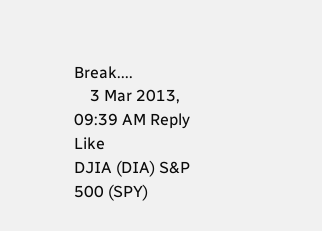Break....
    3 Mar 2013, 09:39 AM Reply Like
DJIA (DIA) S&P 500 (SPY)